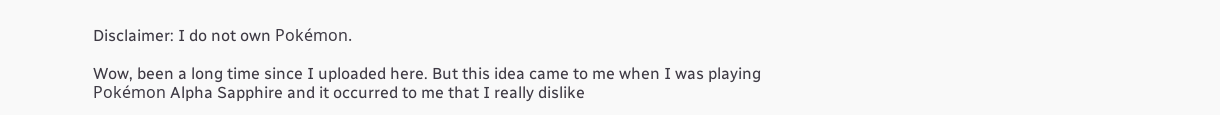Disclaimer: I do not own Pokémon.

Wow, been a long time since I uploaded here. But this idea came to me when I was playing Pokémon Alpha Sapphire and it occurred to me that I really dislike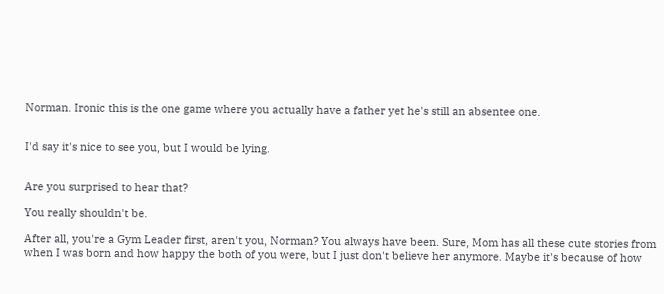Norman. Ironic this is the one game where you actually have a father yet he's still an absentee one.


I'd say it's nice to see you, but I would be lying.


Are you surprised to hear that?

You really shouldn't be.

After all, you're a Gym Leader first, aren't you, Norman? You always have been. Sure, Mom has all these cute stories from when I was born and how happy the both of you were, but I just don't believe her anymore. Maybe it's because of how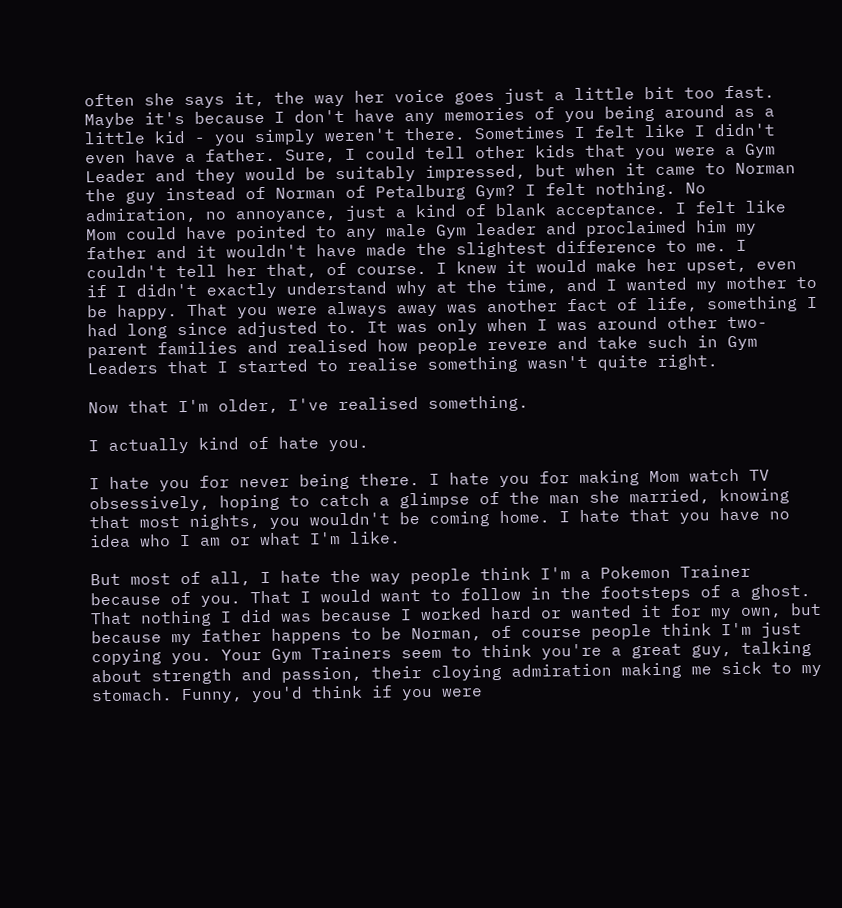often she says it, the way her voice goes just a little bit too fast. Maybe it's because I don't have any memories of you being around as a little kid - you simply weren't there. Sometimes I felt like I didn't even have a father. Sure, I could tell other kids that you were a Gym Leader and they would be suitably impressed, but when it came to Norman the guy instead of Norman of Petalburg Gym? I felt nothing. No admiration, no annoyance, just a kind of blank acceptance. I felt like Mom could have pointed to any male Gym leader and proclaimed him my father and it wouldn't have made the slightest difference to me. I couldn't tell her that, of course. I knew it would make her upset, even if I didn't exactly understand why at the time, and I wanted my mother to be happy. That you were always away was another fact of life, something I had long since adjusted to. It was only when I was around other two-parent families and realised how people revere and take such in Gym Leaders that I started to realise something wasn't quite right.

Now that I'm older, I've realised something.

I actually kind of hate you.

I hate you for never being there. I hate you for making Mom watch TV obsessively, hoping to catch a glimpse of the man she married, knowing that most nights, you wouldn't be coming home. I hate that you have no idea who I am or what I'm like.

But most of all, I hate the way people think I'm a Pokemon Trainer because of you. That I would want to follow in the footsteps of a ghost. That nothing I did was because I worked hard or wanted it for my own, but because my father happens to be Norman, of course people think I'm just copying you. Your Gym Trainers seem to think you're a great guy, talking about strength and passion, their cloying admiration making me sick to my stomach. Funny, you'd think if you were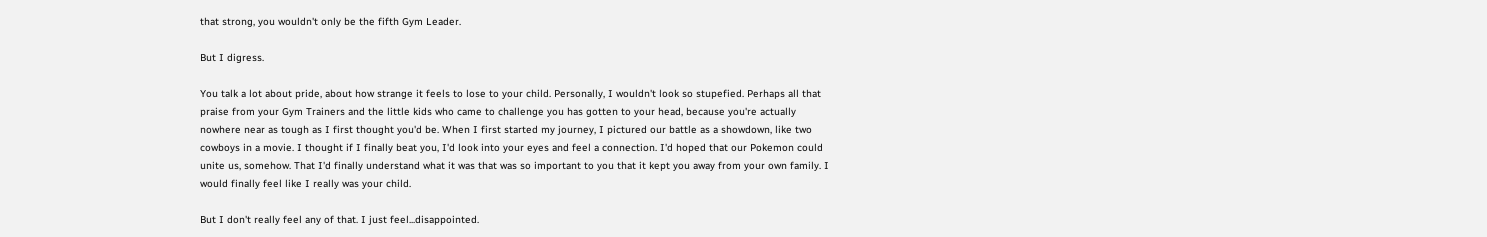that strong, you wouldn't only be the fifth Gym Leader.

But I digress.

You talk a lot about pride, about how strange it feels to lose to your child. Personally, I wouldn't look so stupefied. Perhaps all that praise from your Gym Trainers and the little kids who came to challenge you has gotten to your head, because you're actually nowhere near as tough as I first thought you'd be. When I first started my journey, I pictured our battle as a showdown, like two cowboys in a movie. I thought if I finally beat you, I'd look into your eyes and feel a connection. I'd hoped that our Pokemon could unite us, somehow. That I'd finally understand what it was that was so important to you that it kept you away from your own family. I would finally feel like I really was your child.

But I don't really feel any of that. I just feel...disappointed.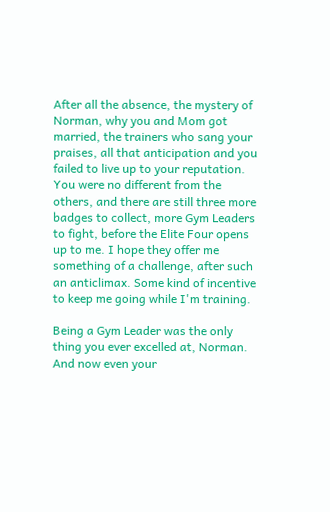After all the absence, the mystery of Norman, why you and Mom got married, the trainers who sang your praises, all that anticipation and you failed to live up to your reputation. You were no different from the others, and there are still three more badges to collect, more Gym Leaders to fight, before the Elite Four opens up to me. I hope they offer me something of a challenge, after such an anticlimax. Some kind of incentive to keep me going while I'm training.

Being a Gym Leader was the only thing you ever excelled at, Norman. And now even your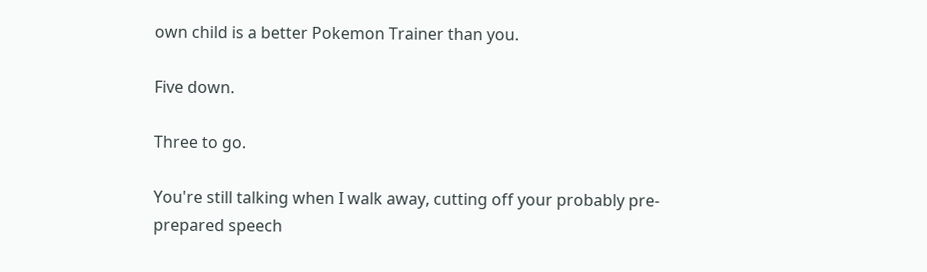own child is a better Pokemon Trainer than you.

Five down.

Three to go.

You're still talking when I walk away, cutting off your probably pre-prepared speech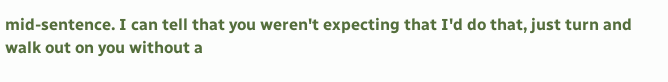mid-sentence. I can tell that you weren't expecting that I'd do that, just turn and walk out on you without a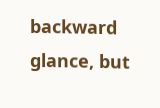backward glance, but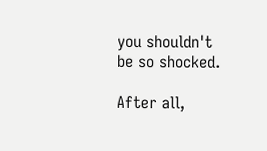you shouldn't be so shocked.

After all,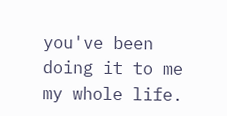you've been doing it to me my whole life.